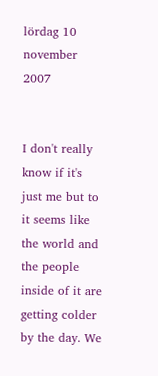lördag 10 november 2007


I don't really know if it's just me but to it seems like the world and the people inside of it are getting colder by the day. We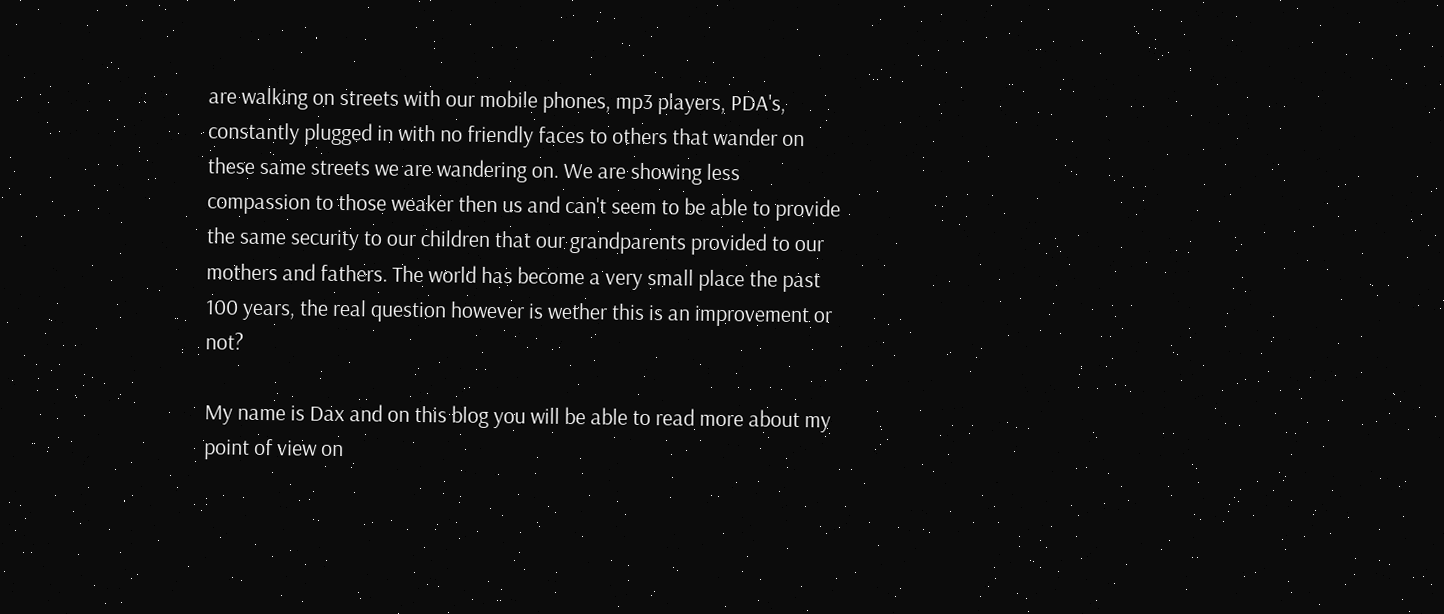are walking on streets with our mobile phones, mp3 players, PDA's, constantly plugged in with no friendly faces to others that wander on these same streets we are wandering on. We are showing less compassion to those weaker then us and can't seem to be able to provide the same security to our children that our grandparents provided to our mothers and fathers. The world has become a very small place the past 100 years, the real question however is wether this is an improvement or not?

My name is Dax and on this blog you will be able to read more about my point of view on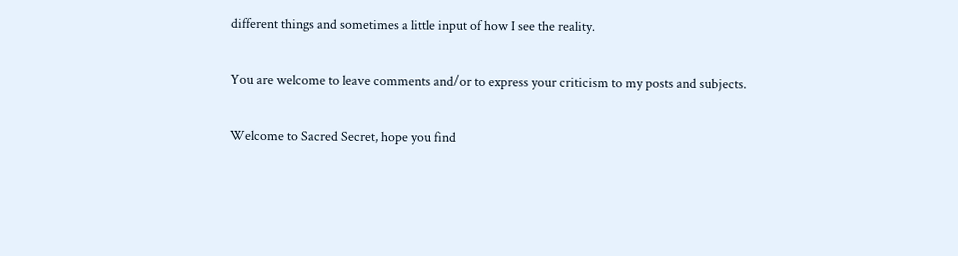different things and sometimes a little input of how I see the reality.

You are welcome to leave comments and/or to express your criticism to my posts and subjects.

Welcome to Sacred Secret, hope you find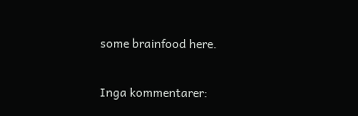some brainfood here.

Inga kommentarer: